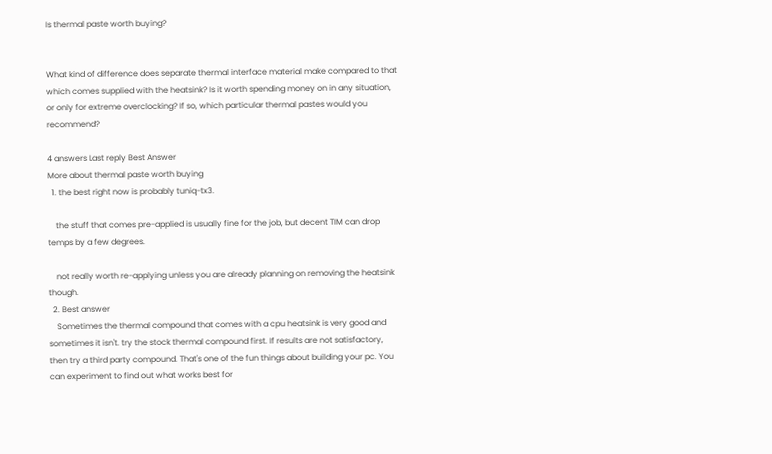Is thermal paste worth buying?


What kind of difference does separate thermal interface material make compared to that which comes supplied with the heatsink? Is it worth spending money on in any situation, or only for extreme overclocking? If so, which particular thermal pastes would you recommend?

4 answers Last reply Best Answer
More about thermal paste worth buying
  1. the best right now is probably tuniq-tx3.

    the stuff that comes pre-applied is usually fine for the job, but decent TIM can drop temps by a few degrees.

    not really worth re-applying unless you are already planning on removing the heatsink though.
  2. Best answer
    Sometimes the thermal compound that comes with a cpu heatsink is very good and sometimes it isn't. try the stock thermal compound first. If results are not satisfactory, then try a third party compound. That's one of the fun things about building your pc. You can experiment to find out what works best for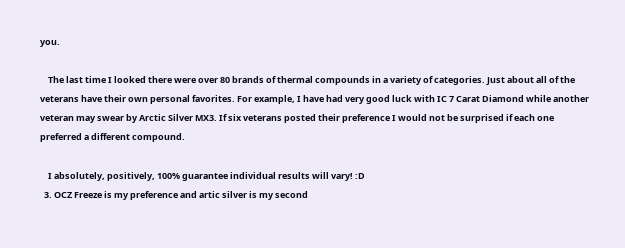you.

    The last time I looked there were over 80 brands of thermal compounds in a variety of categories. Just about all of the veterans have their own personal favorites. For example, I have had very good luck with IC 7 Carat Diamond while another veteran may swear by Arctic Silver MX3. If six veterans posted their preference I would not be surprised if each one preferred a different compound.

    I absolutely, positively, 100% guarantee individual results will vary! :D
  3. OCZ Freeze is my preference and artic silver is my second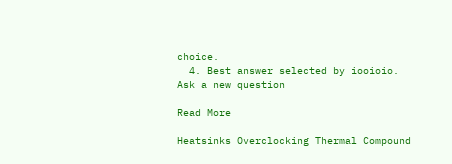choice.
  4. Best answer selected by iooioio.
Ask a new question

Read More

Heatsinks Overclocking Thermal Compound